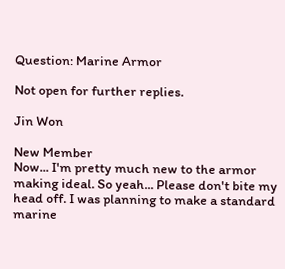Question: Marine Armor

Not open for further replies.

Jin Won

New Member
Now... I'm pretty much new to the armor making ideal. So yeah... Please don't bite my head off. I was planning to make a standard marine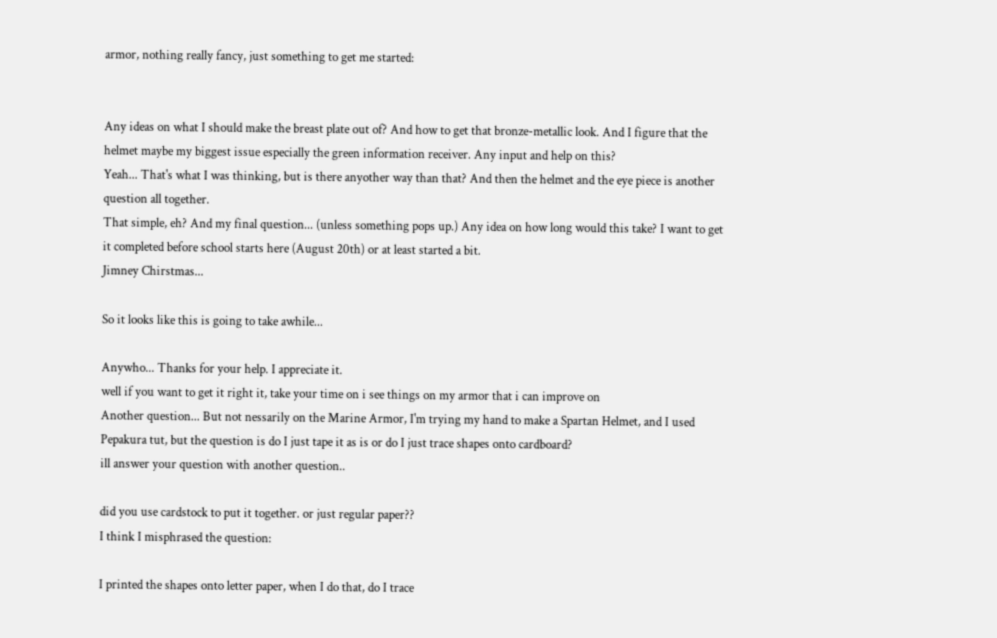armor, nothing really fancy, just something to get me started:


Any ideas on what I should make the breast plate out of? And how to get that bronze-metallic look. And I figure that the helmet maybe my biggest issue especially the green information receiver. Any input and help on this?
Yeah... That's what I was thinking, but is there anyother way than that? And then the helmet and the eye piece is another question all together.
That simple, eh? And my final question... (unless something pops up.) Any idea on how long would this take? I want to get it completed before school starts here (August 20th) or at least started a bit.
Jimney Chirstmas...

So it looks like this is going to take awhile...

Anywho... Thanks for your help. I appreciate it.
well if you want to get it right it, take your time on i see things on my armor that i can improve on
Another question... But not nessarily on the Marine Armor, I'm trying my hand to make a Spartan Helmet, and I used Pepakura tut, but the question is do I just tape it as is or do I just trace shapes onto cardboard?
ill answer your question with another question..

did you use cardstock to put it together. or just regular paper??
I think I misphrased the question:

I printed the shapes onto letter paper, when I do that, do I trace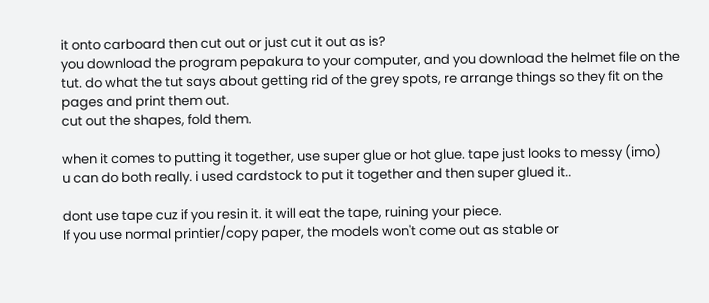it onto carboard then cut out or just cut it out as is?
you download the program pepakura to your computer, and you download the helmet file on the tut. do what the tut says about getting rid of the grey spots, re arrange things so they fit on the pages and print them out.
cut out the shapes, fold them.

when it comes to putting it together, use super glue or hot glue. tape just looks to messy (imo)
u can do both really. i used cardstock to put it together and then super glued it..

dont use tape cuz if you resin it. it will eat the tape, ruining your piece.
If you use normal printier/copy paper, the models won't come out as stable or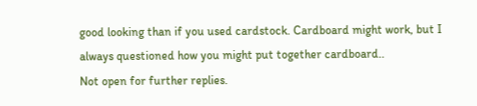good looking than if you used cardstock. Cardboard might work, but I always questioned how you might put together cardboard..
Not open for further replies.